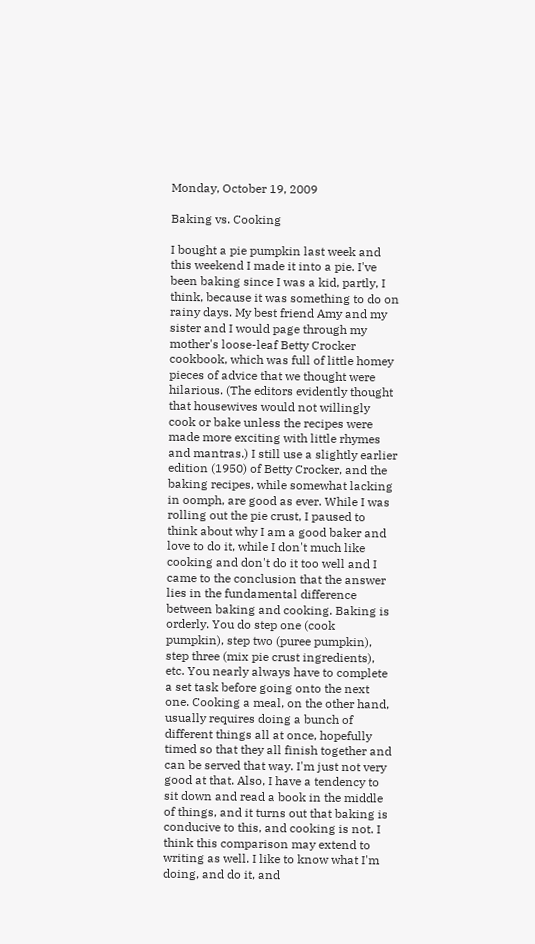Monday, October 19, 2009

Baking vs. Cooking

I bought a pie pumpkin last week and this weekend I made it into a pie. I've been baking since I was a kid, partly, I think, because it was something to do on rainy days. My best friend Amy and my sister and I would page through my mother's loose-leaf Betty Crocker cookbook, which was full of little homey pieces of advice that we thought were hilarious. (The editors evidently thought that housewives would not willingly cook or bake unless the recipes were made more exciting with little rhymes and mantras.) I still use a slightly earlier edition (1950) of Betty Crocker, and the baking recipes, while somewhat lacking in oomph, are good as ever. While I was rolling out the pie crust, I paused to think about why I am a good baker and love to do it, while I don't much like cooking and don't do it too well and I came to the conclusion that the answer lies in the fundamental difference between baking and cooking. Baking is orderly. You do step one (cook pumpkin), step two (puree pumpkin), step three (mix pie crust ingredients), etc. You nearly always have to complete a set task before going onto the next one. Cooking a meal, on the other hand, usually requires doing a bunch of different things all at once, hopefully timed so that they all finish together and can be served that way. I'm just not very good at that. Also, I have a tendency to sit down and read a book in the middle of things, and it turns out that baking is conducive to this, and cooking is not. I think this comparison may extend to writing as well. I like to know what I'm doing, and do it, and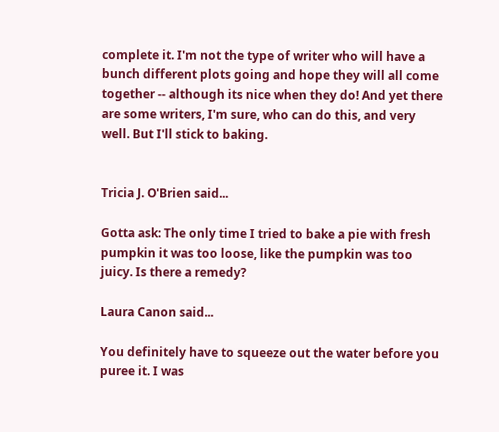complete it. I'm not the type of writer who will have a bunch different plots going and hope they will all come together -- although its nice when they do! And yet there are some writers, I'm sure, who can do this, and very well. But I'll stick to baking.


Tricia J. O'Brien said...

Gotta ask: The only time I tried to bake a pie with fresh pumpkin it was too loose, like the pumpkin was too juicy. Is there a remedy?

Laura Canon said...

You definitely have to squeeze out the water before you puree it. I was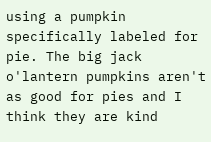using a pumpkin specifically labeled for pie. The big jack o'lantern pumpkins aren't as good for pies and I think they are kind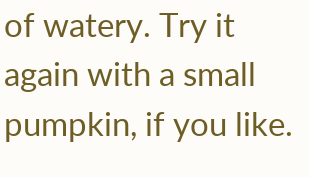of watery. Try it again with a small pumpkin, if you like.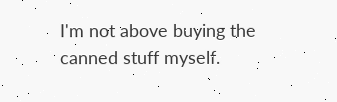I'm not above buying the canned stuff myself.